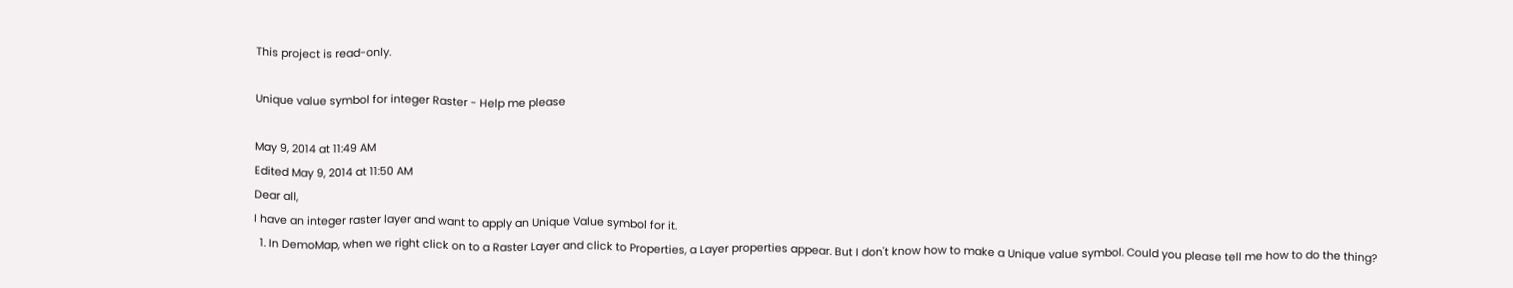This project is read-only.

Unique value symbol for integer Raster - Help me please

May 9, 2014 at 11:49 AM
Edited May 9, 2014 at 11:50 AM
Dear all,
I have an integer raster layer and want to apply an Unique Value symbol for it.
  1. In DemoMap, when we right click on to a Raster Layer and click to Properties, a Layer properties appear. But I don't know how to make a Unique value symbol. Could you please tell me how to do the thing?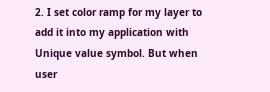2. I set color ramp for my layer to add it into my application with Unique value symbol. But when user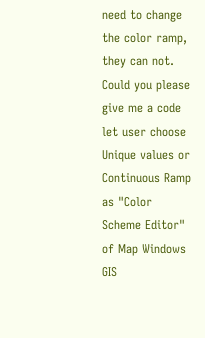need to change the color ramp, they can not. Could you please give me a code let user choose Unique values or Continuous Ramp as "Color Scheme Editor" of Map Windows GIS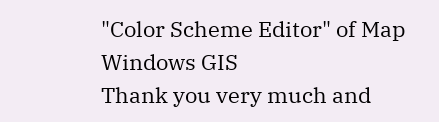"Color Scheme Editor" of Map Windows GIS
Thank you very much and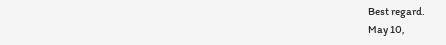Best regard.
May 10,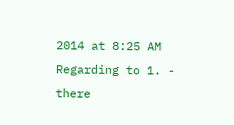2014 at 8:25 AM
Regarding to 1. - there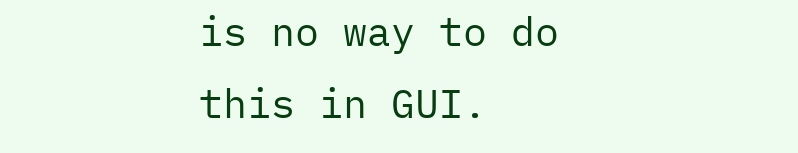is no way to do this in GUI.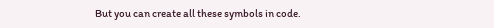But you can create all these symbols in code.